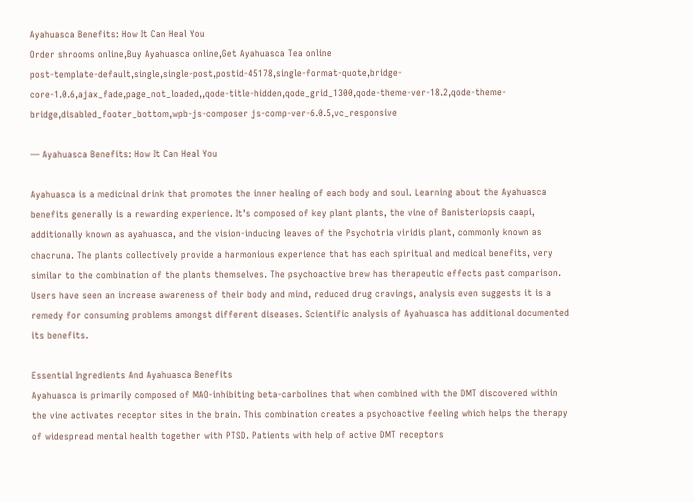Ayahuasca Benefits: How It Can Heal You
Order shrooms online,Buy Ayahuasca online,Get Ayahuasca Tea online
post-template-default,single,single-post,postid-45178,single-format-quote,bridge-core-1.0.6,ajax_fade,page_not_loaded,,qode-title-hidden,qode_grid_1300,qode-theme-ver-18.2,qode-theme-bridge,disabled_footer_bottom,wpb-js-composer js-comp-ver-6.0.5,vc_responsive

— Ayahuasca Benefits: How It Can Heal You

Ayahuasca is a medicinal drink that promotes the inner healing of each body and soul. Learning about the Ayahuasca benefits generally is a rewarding experience. It’s composed of key plant plants, the vine of Banisteriopsis caapi, additionally known as ayahuasca, and the vision-inducing leaves of the Psychotria viridis plant, commonly known as chacruna. The plants collectively provide a harmonious experience that has each spiritual and medical benefits, very similar to the combination of the plants themselves. The psychoactive brew has therapeutic effects past comparison. Users have seen an increase awareness of their body and mind, reduced drug cravings, analysis even suggests it is a remedy for consuming problems amongst different diseases. Scientific analysis of Ayahuasca has additional documented its benefits.

Essential Ingredients And Ayahuasca Benefits
Ayahuasca is primarily composed of MAO-inhibiting beta-carbolines that when combined with the DMT discovered within the vine activates receptor sites in the brain. This combination creates a psychoactive feeling which helps the therapy of widespread mental health together with PTSD. Patients with help of active DMT receptors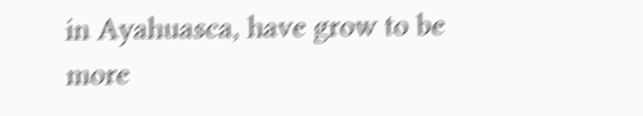in Ayahuasca, have grow to be more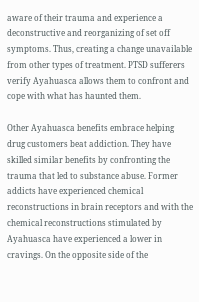aware of their trauma and experience a deconstructive and reorganizing of set off symptoms. Thus, creating a change unavailable from other types of treatment. PTSD sufferers verify Ayahuasca allows them to confront and cope with what has haunted them.

Other Ayahuasca benefits embrace helping drug customers beat addiction. They have skilled similar benefits by confronting the trauma that led to substance abuse. Former addicts have experienced chemical reconstructions in brain receptors and with the chemical reconstructions stimulated by Ayahuasca have experienced a lower in cravings. On the opposite side of the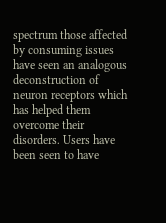spectrum those affected by consuming issues have seen an analogous deconstruction of neuron receptors which has helped them overcome their disorders. Users have been seen to have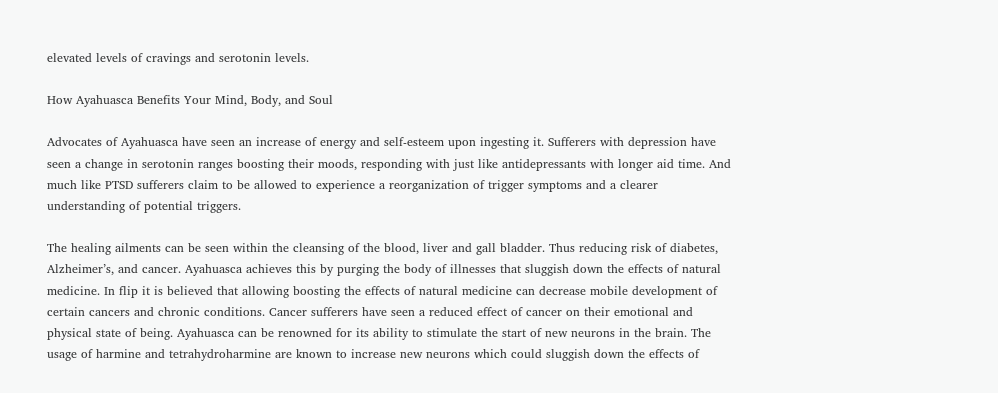elevated levels of cravings and serotonin levels.

How Ayahuasca Benefits Your Mind, Body, and Soul

Advocates of Ayahuasca have seen an increase of energy and self-esteem upon ingesting it. Sufferers with depression have seen a change in serotonin ranges boosting their moods, responding with just like antidepressants with longer aid time. And much like PTSD sufferers claim to be allowed to experience a reorganization of trigger symptoms and a clearer understanding of potential triggers.

The healing ailments can be seen within the cleansing of the blood, liver and gall bladder. Thus reducing risk of diabetes, Alzheimer’s, and cancer. Ayahuasca achieves this by purging the body of illnesses that sluggish down the effects of natural medicine. In flip it is believed that allowing boosting the effects of natural medicine can decrease mobile development of certain cancers and chronic conditions. Cancer sufferers have seen a reduced effect of cancer on their emotional and physical state of being. Ayahuasca can be renowned for its ability to stimulate the start of new neurons in the brain. The usage of harmine and tetrahydroharmine are known to increase new neurons which could sluggish down the effects of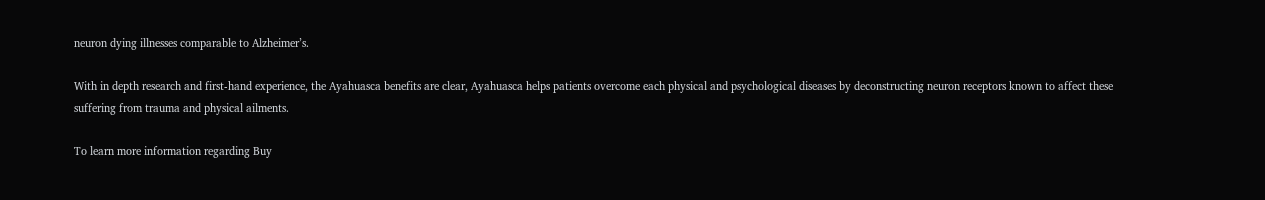neuron dying illnesses comparable to Alzheimer’s.

With in depth research and first-hand experience, the Ayahuasca benefits are clear, Ayahuasca helps patients overcome each physical and psychological diseases by deconstructing neuron receptors known to affect these suffering from trauma and physical ailments.

To learn more information regarding Buy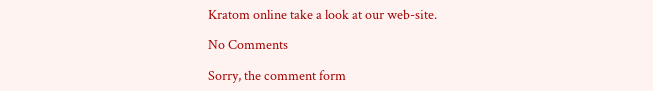Kratom online take a look at our web-site.

No Comments

Sorry, the comment form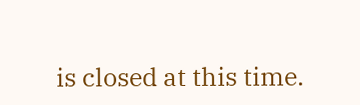is closed at this time.